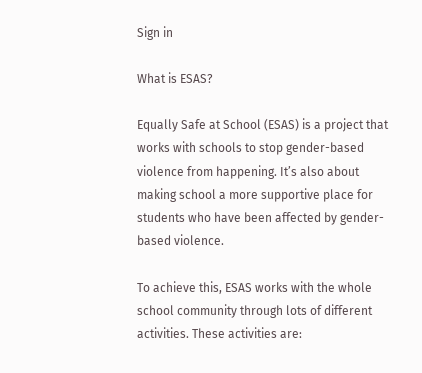Sign in

What is ESAS?

Equally Safe at School (ESAS) is a project that works with schools to stop gender-based violence from happening. It’s also about making school a more supportive place for students who have been affected by gender-based violence.

To achieve this, ESAS works with the whole school community through lots of different activities. These activities are: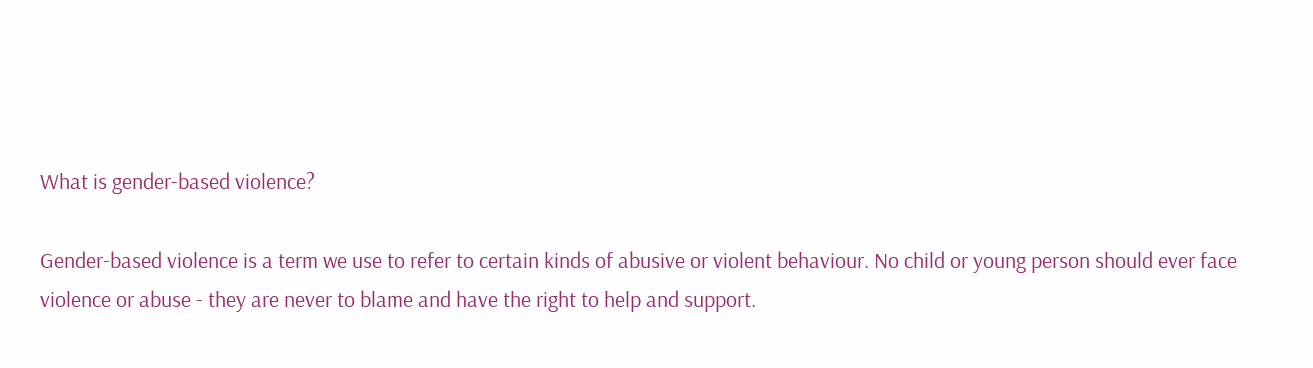What is gender-based violence?

Gender-based violence is a term we use to refer to certain kinds of abusive or violent behaviour. No child or young person should ever face violence or abuse - they are never to blame and have the right to help and support.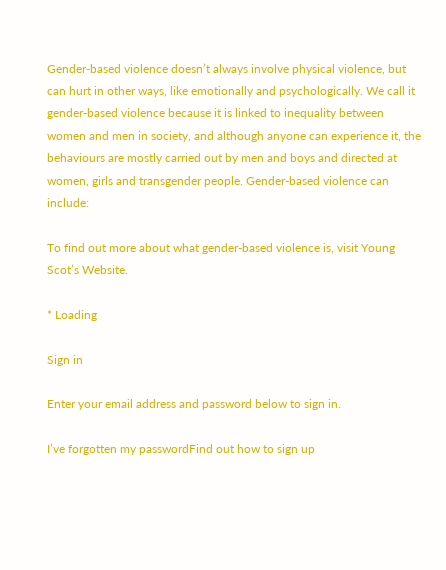Gender-based violence doesn’t always involve physical violence, but can hurt in other ways, like emotionally and psychologically. We call it gender-based violence because it is linked to inequality between women and men in society, and although anyone can experience it, the behaviours are mostly carried out by men and boys and directed at women, girls and transgender people. Gender-based violence can include:

To find out more about what gender-based violence is, visit Young Scot’s Website.

* Loading

Sign in

Enter your email address and password below to sign in.

I’ve forgotten my passwordFind out how to sign up